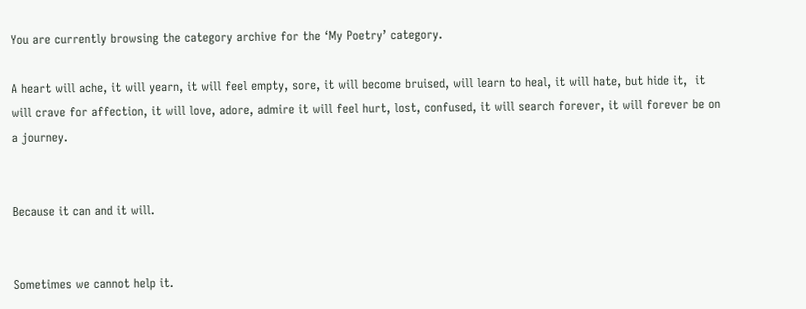You are currently browsing the category archive for the ‘My Poetry’ category.

A heart will ache, it will yearn, it will feel empty, sore, it will become bruised, will learn to heal, it will hate, but hide it,  it will crave for affection, it will love, adore, admire it will feel hurt, lost, confused, it will search forever, it will forever be on a journey.


Because it can and it will.


Sometimes we cannot help it.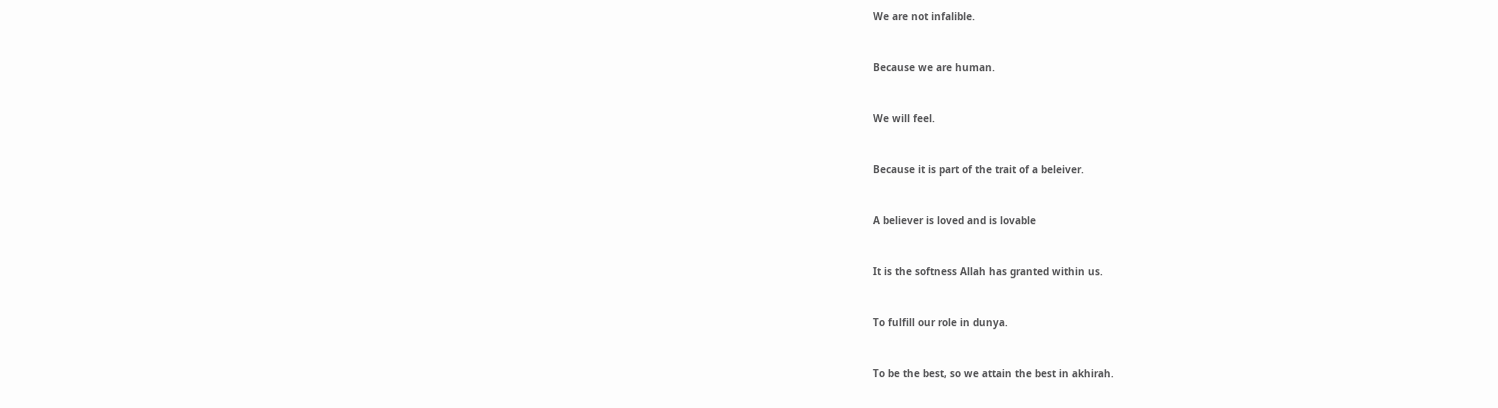We are not infalible.


Because we are human.


We will feel.


Because it is part of the trait of a beleiver.


A believer is loved and is lovable


It is the softness Allah has granted within us.


To fulfill our role in dunya.


To be the best, so we attain the best in akhirah.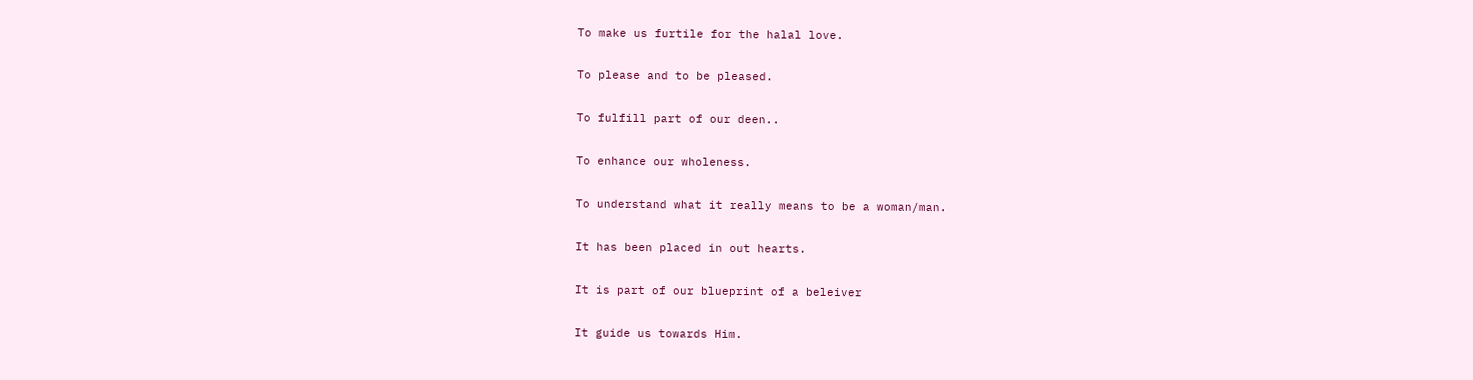To make us furtile for the halal love.


To please and to be pleased.


To fulfill part of our deen..


To enhance our wholeness.


To understand what it really means to be a woman/man.


It has been placed in out hearts.


It is part of our blueprint of a beleiver


It guide us towards Him.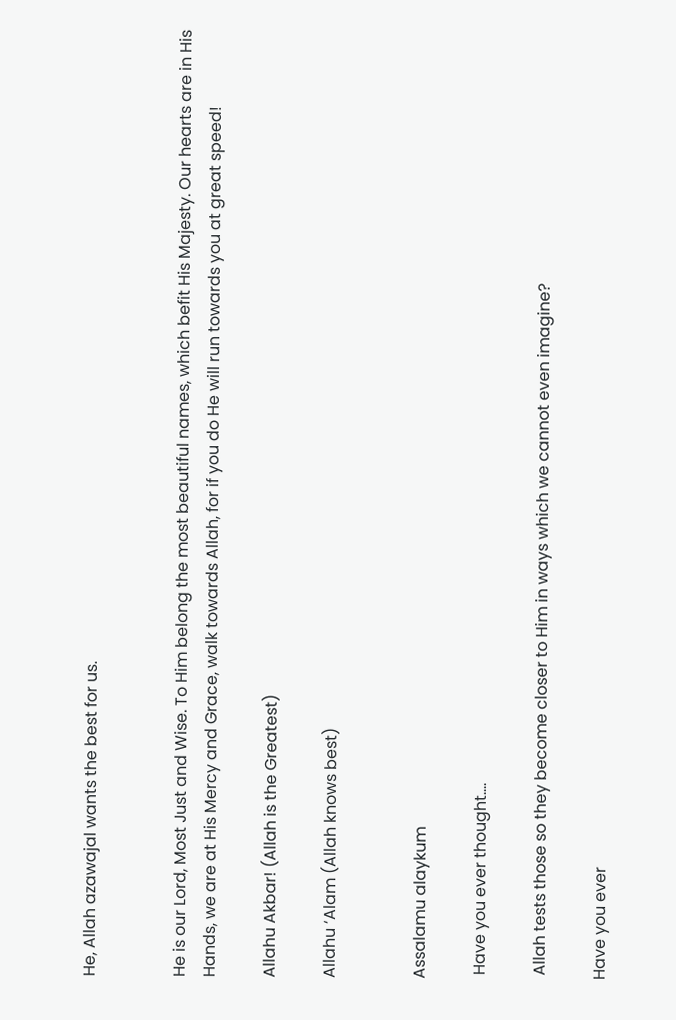He, Allah azawajal wants the best for us.


He is our Lord, Most Just and Wise. To Him belong the most beautiful names, which befit His Majesty. Our hearts are in His Hands, we are at His Mercy and Grace, walk towards Allah, for if you do He will run towards you at great speed!

Allahu Akbar! (Allah is the Greatest)

Allahu ‘Alam (Allah knows best)


Assalamu alaykum

 Have you ever thought….

 Allah tests those so they become closer to Him in ways which we cannot even imagine?

Have you ever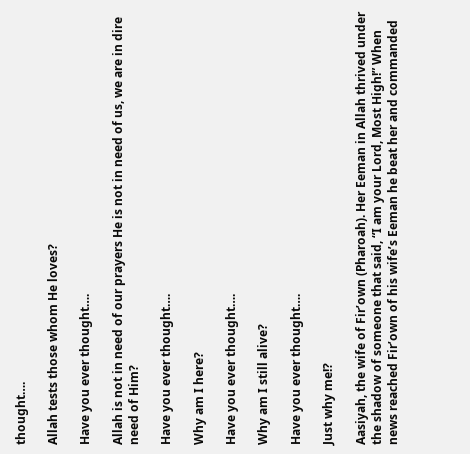thought….

Allah tests those whom He loves?

Have you ever thought….

Allah is not in need of our prayers He is not in need of us, we are in dire need of Him?

Have you ever thought….

Why am I here?

Have you ever thought….

Why am I still alive?

Have you ever thought….

Just why me!?

Aasiyah, the wife of Fir’own (Pharoah). Her Eeman in Allah thrived under the shadow of someone that said, “I am your Lord, Most High!” When news reached Fir’own of his wife’s Eeman he beat her and commanded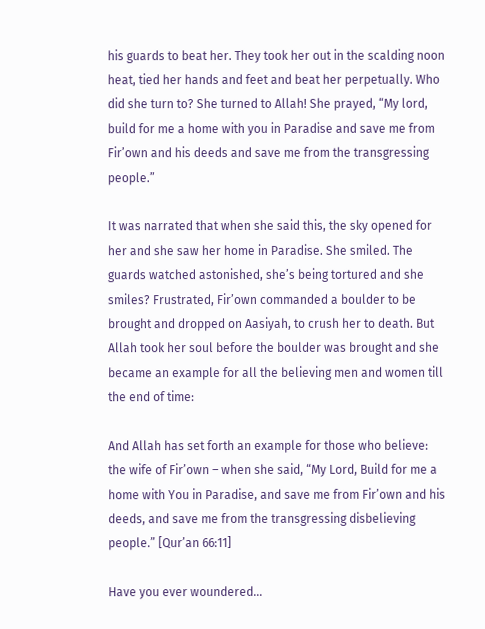his guards to beat her. They took her out in the scalding noon heat, tied her hands and feet and beat her perpetually. Who did she turn to? She turned to Allah! She prayed, “My lord, build for me a home with you in Paradise and save me from Fir’own and his deeds and save me from the transgressing people.”

It was narrated that when she said this, the sky opened for her and she saw her home in Paradise. She smiled. The guards watched astonished, she’s being tortured and she smiles? Frustrated, Fir’own commanded a boulder to be brought and dropped on Aasiyah, to crush her to death. But Allah took her soul before the boulder was brought and she became an example for all the believing men and women till the end of time:

And Allah has set forth an example for those who believe: the wife of Fir’own – when she said, “My Lord, Build for me a home with You in Paradise, and save me from Fir’own and his deeds, and save me from the transgressing disbelieving people.” [Qur’an 66:11]

Have you ever woundered…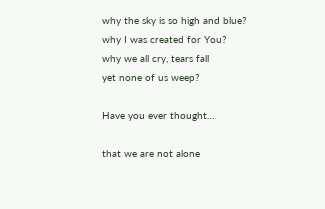why the sky is so high and blue?
why I was created for You?
why we all cry, tears fall
yet none of us weep?

Have you ever thought…

that we are not alone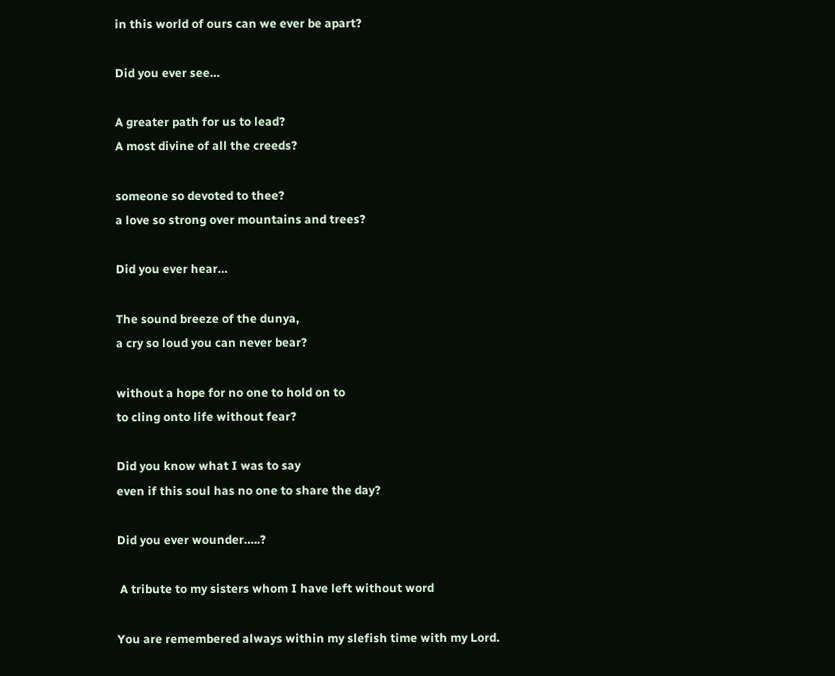in this world of ours can we ever be apart?

Did you ever see…

A greater path for us to lead?
A most divine of all the creeds?

someone so devoted to thee?
a love so strong over mountains and trees?

Did you ever hear…

The sound breeze of the dunya,
a cry so loud you can never bear?

without a hope for no one to hold on to
to cling onto life without fear?

Did you know what I was to say
even if this soul has no one to share the day?

Did you ever wounder…..?

 A tribute to my sisters whom I have left without word

You are remembered always within my slefish time with my Lord.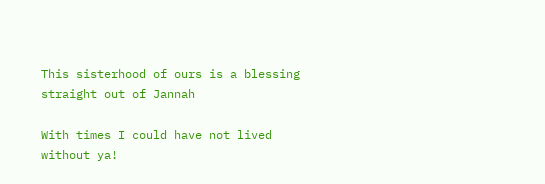This sisterhood of ours is a blessing straight out of Jannah

With times I could have not lived without ya!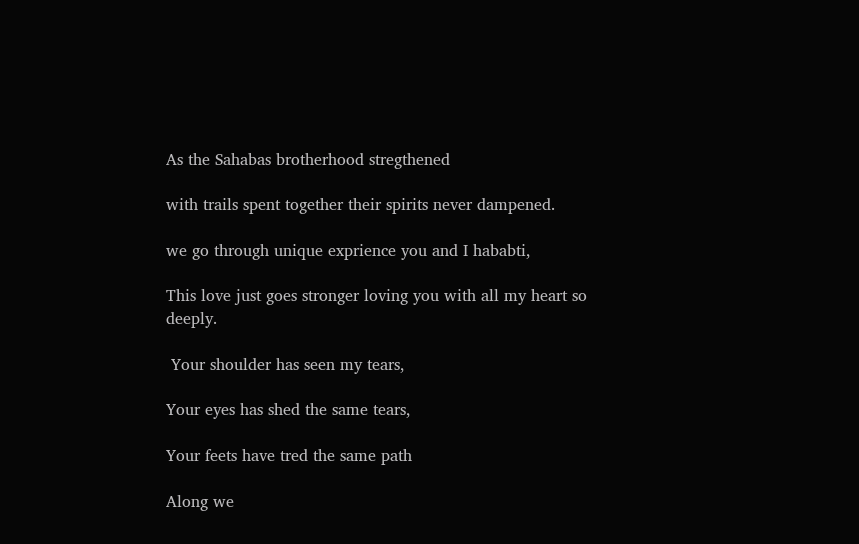As the Sahabas brotherhood stregthened

with trails spent together their spirits never dampened.

we go through unique exprience you and I hababti,

This love just goes stronger loving you with all my heart so deeply.

 Your shoulder has seen my tears,

Your eyes has shed the same tears,

Your feets have tred the same path

Along we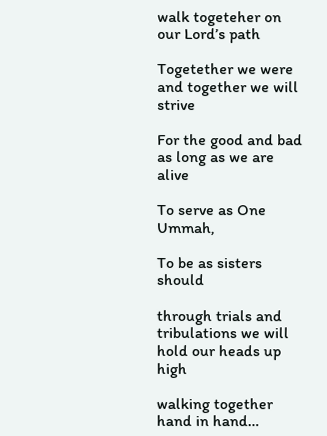walk togeteher on our Lord’s path

Togetether we were and together we will strive

For the good and bad as long as we are alive

To serve as One Ummah,

To be as sisters should

through trials and tribulations we will hold our heads up high

walking together hand in hand…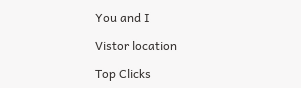You and I

Vistor location

Top Clicks